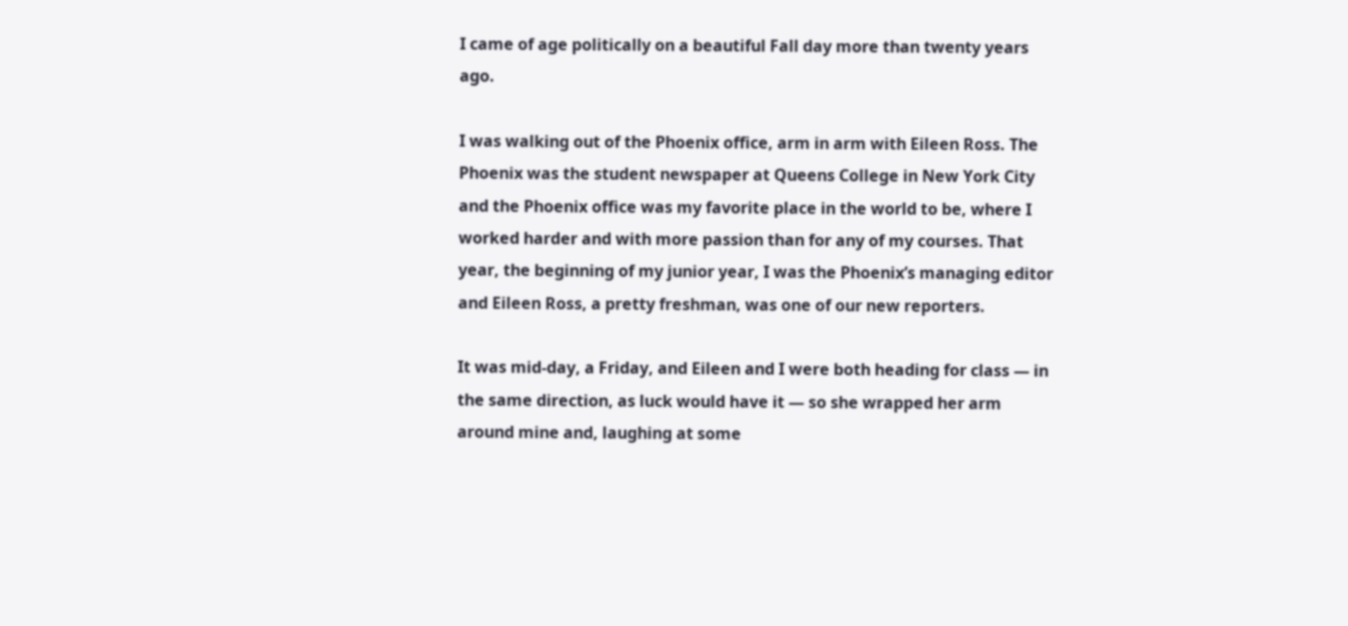I came of age politically on a beautiful Fall day more than twenty years ago.

I was walking out of the Phoenix office, arm in arm with Eileen Ross. The Phoenix was the student newspaper at Queens College in New York City and the Phoenix office was my favorite place in the world to be, where I worked harder and with more passion than for any of my courses. That year, the beginning of my junior year, I was the Phoenix’s managing editor and Eileen Ross, a pretty freshman, was one of our new reporters.

It was mid-day, a Friday, and Eileen and I were both heading for class — in the same direction, as luck would have it — so she wrapped her arm around mine and, laughing at some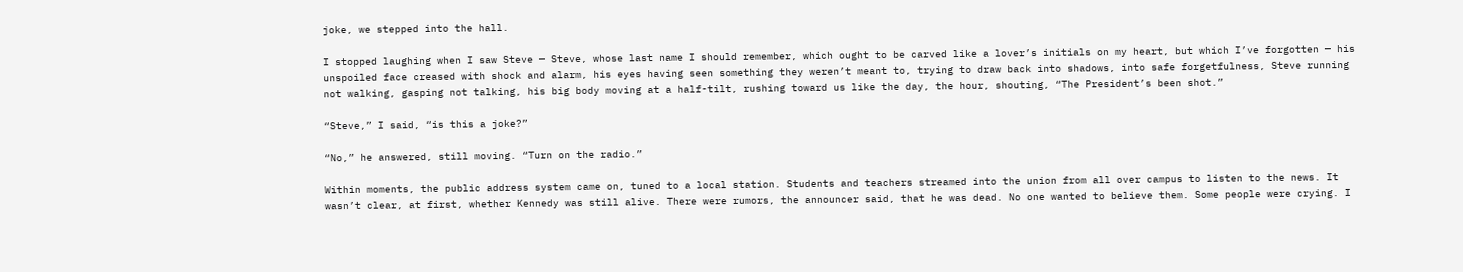joke, we stepped into the hall.

I stopped laughing when I saw Steve — Steve, whose last name I should remember, which ought to be carved like a lover’s initials on my heart, but which I’ve forgotten — his unspoiled face creased with shock and alarm, his eyes having seen something they weren’t meant to, trying to draw back into shadows, into safe forgetfulness, Steve running not walking, gasping not talking, his big body moving at a half-tilt, rushing toward us like the day, the hour, shouting, “The President’s been shot.”

“Steve,” I said, “is this a joke?”

“No,” he answered, still moving. “Turn on the radio.”

Within moments, the public address system came on, tuned to a local station. Students and teachers streamed into the union from all over campus to listen to the news. It wasn’t clear, at first, whether Kennedy was still alive. There were rumors, the announcer said, that he was dead. No one wanted to believe them. Some people were crying. I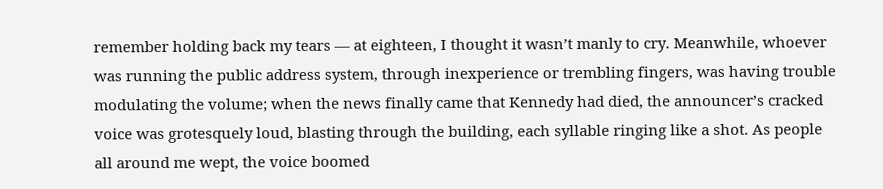remember holding back my tears — at eighteen, I thought it wasn’t manly to cry. Meanwhile, whoever was running the public address system, through inexperience or trembling fingers, was having trouble modulating the volume; when the news finally came that Kennedy had died, the announcer’s cracked voice was grotesquely loud, blasting through the building, each syllable ringing like a shot. As people all around me wept, the voice boomed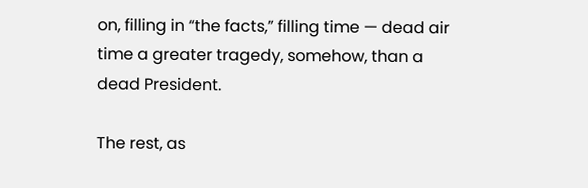on, filling in “the facts,” filling time — dead air time a greater tragedy, somehow, than a dead President.

The rest, as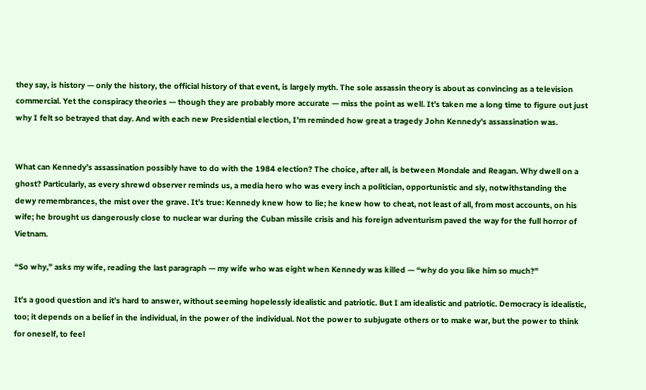they say, is history — only the history, the official history of that event, is largely myth. The sole assassin theory is about as convincing as a television commercial. Yet the conspiracy theories — though they are probably more accurate — miss the point as well. It’s taken me a long time to figure out just why I felt so betrayed that day. And with each new Presidential election, I’m reminded how great a tragedy John Kennedy’s assassination was.


What can Kennedy’s assassination possibly have to do with the 1984 election? The choice, after all, is between Mondale and Reagan. Why dwell on a ghost? Particularly, as every shrewd observer reminds us, a media hero who was every inch a politician, opportunistic and sly, notwithstanding the dewy remembrances, the mist over the grave. It’s true: Kennedy knew how to lie; he knew how to cheat, not least of all, from most accounts, on his wife; he brought us dangerously close to nuclear war during the Cuban missile crisis and his foreign adventurism paved the way for the full horror of Vietnam.

“So why,” asks my wife, reading the last paragraph — my wife who was eight when Kennedy was killed — “why do you like him so much?”

It’s a good question and it’s hard to answer, without seeming hopelessly idealistic and patriotic. But I am idealistic and patriotic. Democracy is idealistic, too; it depends on a belief in the individual, in the power of the individual. Not the power to subjugate others or to make war, but the power to think for oneself, to feel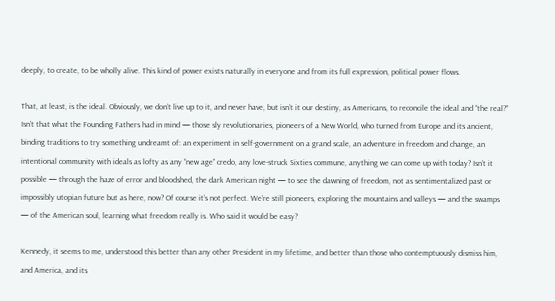deeply, to create, to be wholly alive. This kind of power exists naturally in everyone and from its full expression, political power flows.

That, at least, is the ideal. Obviously, we don’t live up to it, and never have, but isn’t it our destiny, as Americans, to reconcile the ideal and “the real?” Isn’t that what the Founding Fathers had in mind — those sly revolutionaries, pioneers of a New World, who turned from Europe and its ancient, binding traditions to try something undreamt of: an experiment in self-government on a grand scale, an adventure in freedom and change, an intentional community with ideals as lofty as any “new age” credo, any love-struck Sixties commune, anything we can come up with today? Isn’t it possible — through the haze of error and bloodshed, the dark American night — to see the dawning of freedom, not as sentimentalized past or impossibly utopian future but as here, now? Of course it’s not perfect. We’re still pioneers, exploring the mountains and valleys — and the swamps — of the American soul, learning what freedom really is. Who said it would be easy?

Kennedy, it seems to me, understood this better than any other President in my lifetime, and better than those who contemptuously dismiss him, and America, and its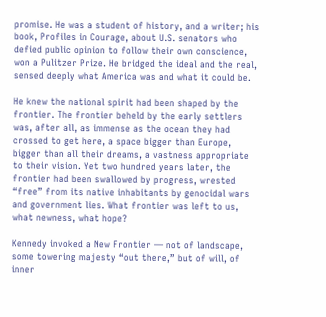promise. He was a student of history, and a writer; his book, Profiles in Courage, about U.S. senators who defied public opinion to follow their own conscience, won a Pulitzer Prize. He bridged the ideal and the real, sensed deeply what America was and what it could be.

He knew the national spirit had been shaped by the frontier. The frontier beheld by the early settlers was, after all, as immense as the ocean they had crossed to get here, a space bigger than Europe, bigger than all their dreams, a vastness appropriate to their vision. Yet two hundred years later, the frontier had been swallowed by progress, wrested “free” from its native inhabitants by genocidal wars and government lies. What frontier was left to us, what newness, what hope?

Kennedy invoked a New Frontier — not of landscape, some towering majesty “out there,” but of will, of inner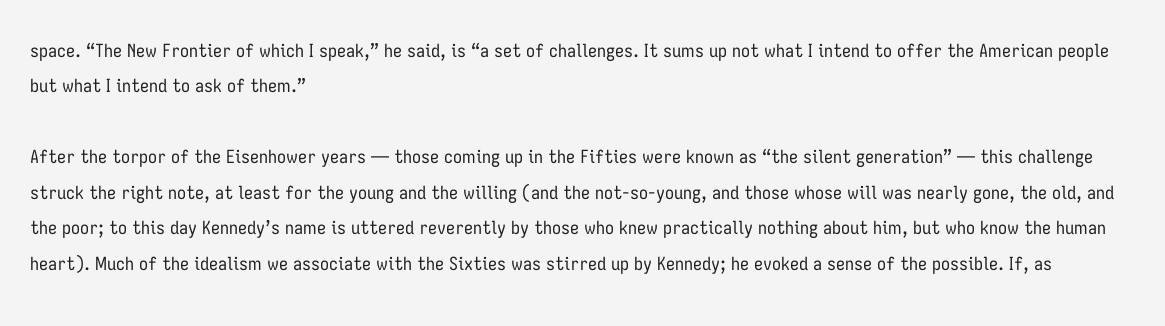space. “The New Frontier of which I speak,” he said, is “a set of challenges. It sums up not what I intend to offer the American people but what I intend to ask of them.”

After the torpor of the Eisenhower years — those coming up in the Fifties were known as “the silent generation” — this challenge struck the right note, at least for the young and the willing (and the not-so-young, and those whose will was nearly gone, the old, and the poor; to this day Kennedy’s name is uttered reverently by those who knew practically nothing about him, but who know the human heart). Much of the idealism we associate with the Sixties was stirred up by Kennedy; he evoked a sense of the possible. If, as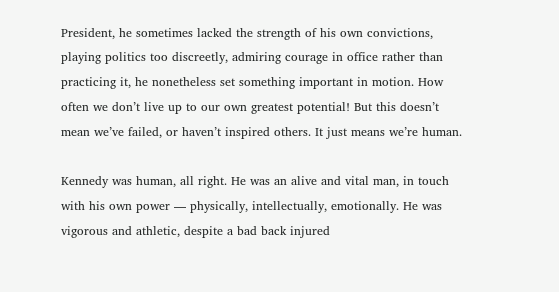President, he sometimes lacked the strength of his own convictions, playing politics too discreetly, admiring courage in office rather than practicing it, he nonetheless set something important in motion. How often we don’t live up to our own greatest potential! But this doesn’t mean we’ve failed, or haven’t inspired others. It just means we’re human.

Kennedy was human, all right. He was an alive and vital man, in touch with his own power — physically, intellectually, emotionally. He was vigorous and athletic, despite a bad back injured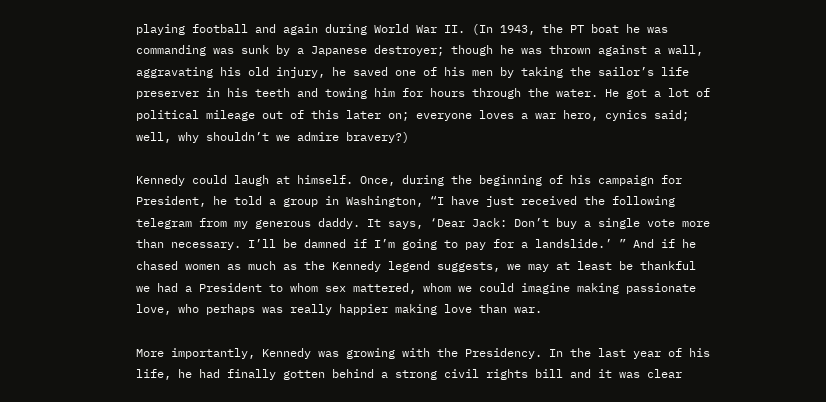playing football and again during World War II. (In 1943, the PT boat he was commanding was sunk by a Japanese destroyer; though he was thrown against a wall, aggravating his old injury, he saved one of his men by taking the sailor’s life preserver in his teeth and towing him for hours through the water. He got a lot of political mileage out of this later on; everyone loves a war hero, cynics said; well, why shouldn’t we admire bravery?)

Kennedy could laugh at himself. Once, during the beginning of his campaign for President, he told a group in Washington, “I have just received the following telegram from my generous daddy. It says, ‘Dear Jack: Don’t buy a single vote more than necessary. I’ll be damned if I’m going to pay for a landslide.’ ” And if he chased women as much as the Kennedy legend suggests, we may at least be thankful we had a President to whom sex mattered, whom we could imagine making passionate love, who perhaps was really happier making love than war.

More importantly, Kennedy was growing with the Presidency. In the last year of his life, he had finally gotten behind a strong civil rights bill and it was clear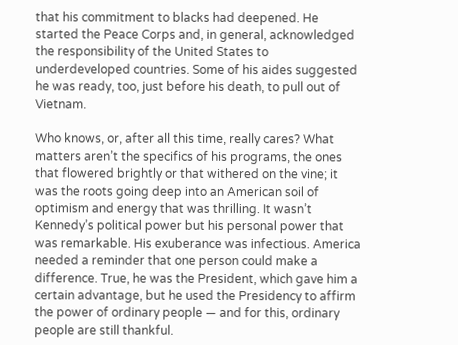that his commitment to blacks had deepened. He started the Peace Corps and, in general, acknowledged the responsibility of the United States to underdeveloped countries. Some of his aides suggested he was ready, too, just before his death, to pull out of Vietnam.

Who knows, or, after all this time, really cares? What matters aren’t the specifics of his programs, the ones that flowered brightly or that withered on the vine; it was the roots going deep into an American soil of optimism and energy that was thrilling. It wasn’t Kennedy’s political power but his personal power that was remarkable. His exuberance was infectious. America needed a reminder that one person could make a difference. True, he was the President, which gave him a certain advantage, but he used the Presidency to affirm the power of ordinary people — and for this, ordinary people are still thankful.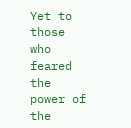Yet to those who feared the power of the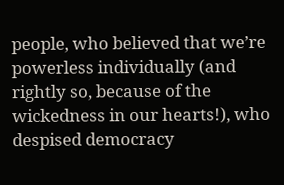people, who believed that we’re powerless individually (and rightly so, because of the wickedness in our hearts!), who despised democracy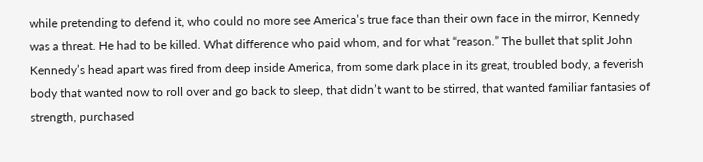while pretending to defend it, who could no more see America’s true face than their own face in the mirror, Kennedy was a threat. He had to be killed. What difference who paid whom, and for what “reason.” The bullet that split John Kennedy’s head apart was fired from deep inside America, from some dark place in its great, troubled body, a feverish body that wanted now to roll over and go back to sleep, that didn’t want to be stirred, that wanted familiar fantasies of strength, purchased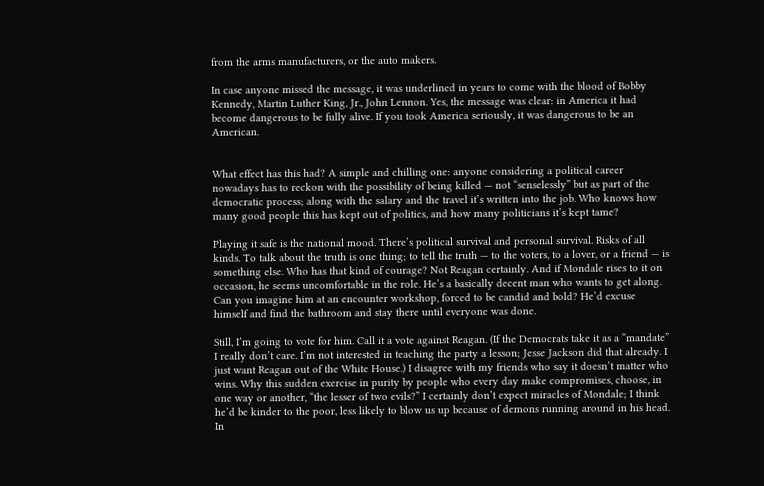from the arms manufacturers, or the auto makers.

In case anyone missed the message, it was underlined in years to come with the blood of Bobby Kennedy, Martin Luther King, Jr., John Lennon. Yes, the message was clear: in America it had become dangerous to be fully alive. If you took America seriously, it was dangerous to be an American.


What effect has this had? A simple and chilling one: anyone considering a political career nowadays has to reckon with the possibility of being killed — not “senselessly” but as part of the democratic process; along with the salary and the travel it’s written into the job. Who knows how many good people this has kept out of politics, and how many politicians it’s kept tame?

Playing it safe is the national mood. There’s political survival and personal survival. Risks of all kinds. To talk about the truth is one thing; to tell the truth — to the voters, to a lover, or a friend — is something else. Who has that kind of courage? Not Reagan certainly. And if Mondale rises to it on occasion, he seems uncomfortable in the role. He’s a basically decent man who wants to get along. Can you imagine him at an encounter workshop, forced to be candid and bold? He’d excuse himself and find the bathroom and stay there until everyone was done.

Still, I’m going to vote for him. Call it a vote against Reagan. (If the Democrats take it as a “mandate” I really don’t care. I’m not interested in teaching the party a lesson; Jesse Jackson did that already. I just want Reagan out of the White House.) I disagree with my friends who say it doesn’t matter who wins. Why this sudden exercise in purity by people who every day make compromises, choose, in one way or another, “the lesser of two evils?” I certainly don’t expect miracles of Mondale; I think he’d be kinder to the poor, less likely to blow us up because of demons running around in his head. In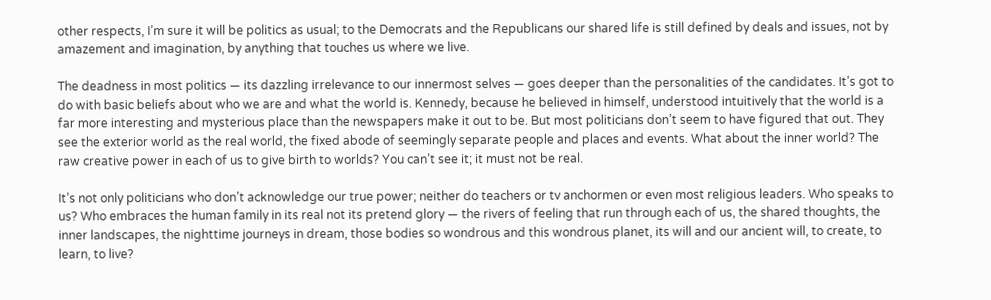other respects, I’m sure it will be politics as usual; to the Democrats and the Republicans our shared life is still defined by deals and issues, not by amazement and imagination, by anything that touches us where we live.

The deadness in most politics — its dazzling irrelevance to our innermost selves — goes deeper than the personalities of the candidates. It’s got to do with basic beliefs about who we are and what the world is. Kennedy, because he believed in himself, understood intuitively that the world is a far more interesting and mysterious place than the newspapers make it out to be. But most politicians don’t seem to have figured that out. They see the exterior world as the real world, the fixed abode of seemingly separate people and places and events. What about the inner world? The raw creative power in each of us to give birth to worlds? You can’t see it; it must not be real.

It’s not only politicians who don’t acknowledge our true power; neither do teachers or tv anchormen or even most religious leaders. Who speaks to us? Who embraces the human family in its real not its pretend glory — the rivers of feeling that run through each of us, the shared thoughts, the inner landscapes, the nighttime journeys in dream, those bodies so wondrous and this wondrous planet, its will and our ancient will, to create, to learn, to live?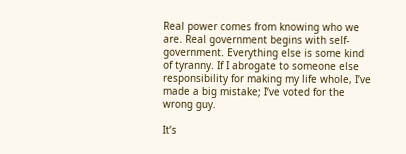Real power comes from knowing who we are. Real government begins with self-government. Everything else is some kind of tyranny. If I abrogate to someone else responsibility for making my life whole, I’ve made a big mistake; I’ve voted for the wrong guy.

It’s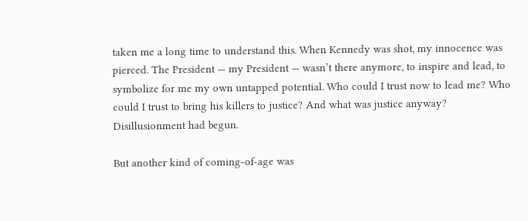taken me a long time to understand this. When Kennedy was shot, my innocence was pierced. The President — my President — wasn’t there anymore, to inspire and lead, to symbolize for me my own untapped potential. Who could I trust now to lead me? Who could I trust to bring his killers to justice? And what was justice anyway? Disillusionment had begun.

But another kind of coming-of-age was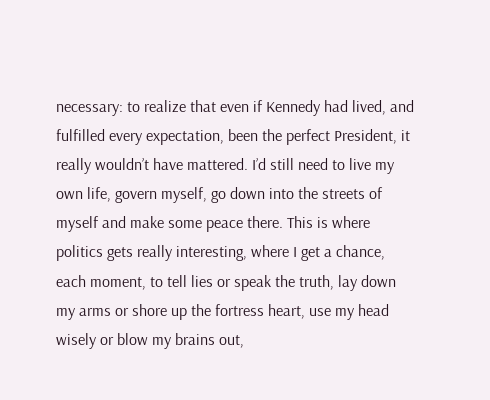necessary: to realize that even if Kennedy had lived, and fulfilled every expectation, been the perfect President, it really wouldn’t have mattered. I’d still need to live my own life, govern myself, go down into the streets of myself and make some peace there. This is where politics gets really interesting, where I get a chance, each moment, to tell lies or speak the truth, lay down my arms or shore up the fortress heart, use my head wisely or blow my brains out,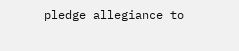pledge allegiance to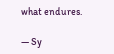what endures.

— Sy